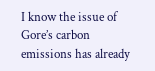I know the issue of Gore’s carbon emissions has already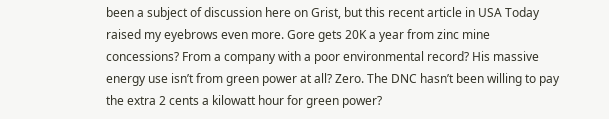been a subject of discussion here on Grist, but this recent article in USA Today raised my eyebrows even more. Gore gets 20K a year from zinc mine concessions? From a company with a poor environmental record? His massive energy use isn’t from green power at all? Zero. The DNC hasn’t been willing to pay the extra 2 cents a kilowatt hour for green power?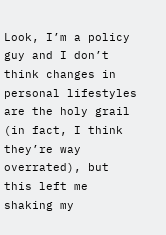Look, I’m a policy guy and I don’t think changes in personal lifestyles are the holy grail (in fact, I think they’re way overrated), but this left me shaking my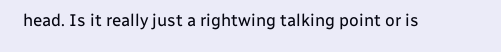head. Is it really just a rightwing talking point or is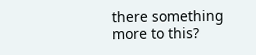there something more to this?